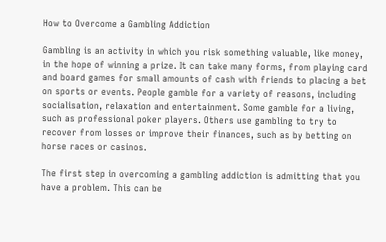How to Overcome a Gambling Addiction

Gambling is an activity in which you risk something valuable, like money, in the hope of winning a prize. It can take many forms, from playing card and board games for small amounts of cash with friends to placing a bet on sports or events. People gamble for a variety of reasons, including socialisation, relaxation and entertainment. Some gamble for a living, such as professional poker players. Others use gambling to try to recover from losses or improve their finances, such as by betting on horse races or casinos.

The first step in overcoming a gambling addiction is admitting that you have a problem. This can be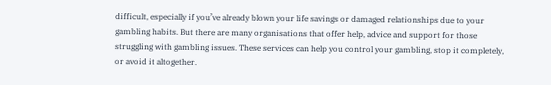difficult, especially if you’ve already blown your life savings or damaged relationships due to your gambling habits. But there are many organisations that offer help, advice and support for those struggling with gambling issues. These services can help you control your gambling, stop it completely, or avoid it altogether.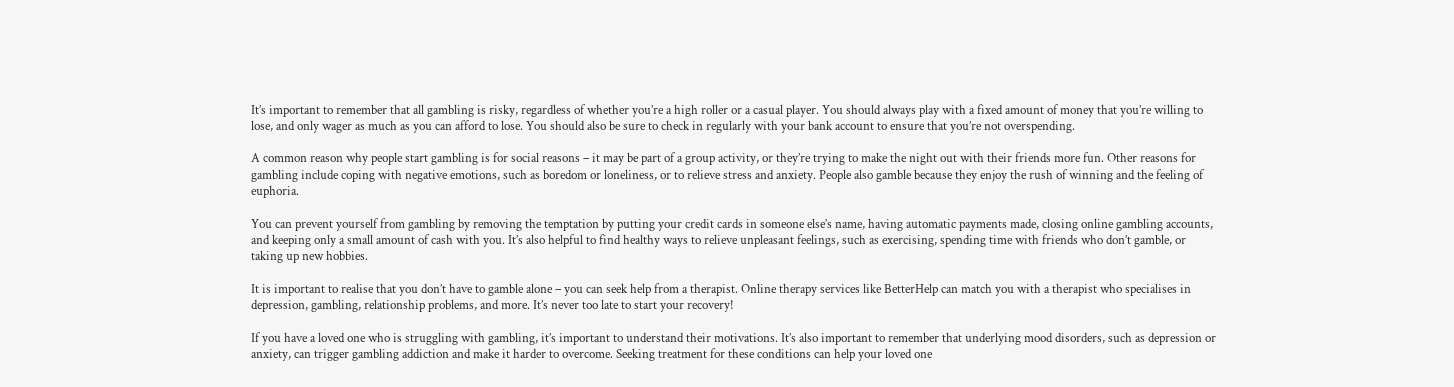It’s important to remember that all gambling is risky, regardless of whether you’re a high roller or a casual player. You should always play with a fixed amount of money that you’re willing to lose, and only wager as much as you can afford to lose. You should also be sure to check in regularly with your bank account to ensure that you’re not overspending.

A common reason why people start gambling is for social reasons – it may be part of a group activity, or they’re trying to make the night out with their friends more fun. Other reasons for gambling include coping with negative emotions, such as boredom or loneliness, or to relieve stress and anxiety. People also gamble because they enjoy the rush of winning and the feeling of euphoria.

You can prevent yourself from gambling by removing the temptation by putting your credit cards in someone else’s name, having automatic payments made, closing online gambling accounts, and keeping only a small amount of cash with you. It’s also helpful to find healthy ways to relieve unpleasant feelings, such as exercising, spending time with friends who don’t gamble, or taking up new hobbies.

It is important to realise that you don’t have to gamble alone – you can seek help from a therapist. Online therapy services like BetterHelp can match you with a therapist who specialises in depression, gambling, relationship problems, and more. It’s never too late to start your recovery!

If you have a loved one who is struggling with gambling, it’s important to understand their motivations. It’s also important to remember that underlying mood disorders, such as depression or anxiety, can trigger gambling addiction and make it harder to overcome. Seeking treatment for these conditions can help your loved one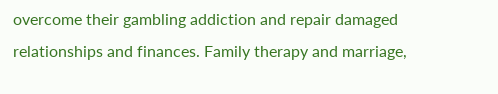overcome their gambling addiction and repair damaged relationships and finances. Family therapy and marriage,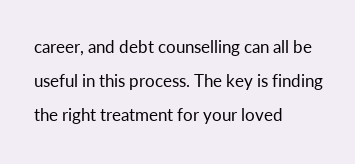career, and debt counselling can all be useful in this process. The key is finding the right treatment for your loved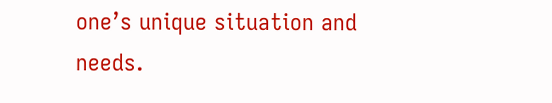one’s unique situation and needs.